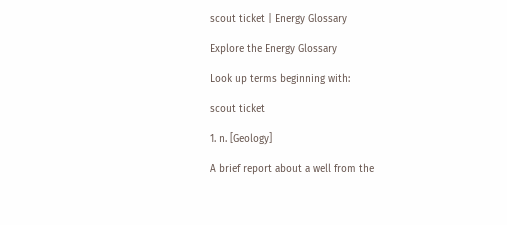scout ticket | Energy Glossary

Explore the Energy Glossary

Look up terms beginning with:

scout ticket

1. n. [Geology]

A brief report about a well from the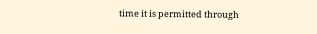time it is permitted through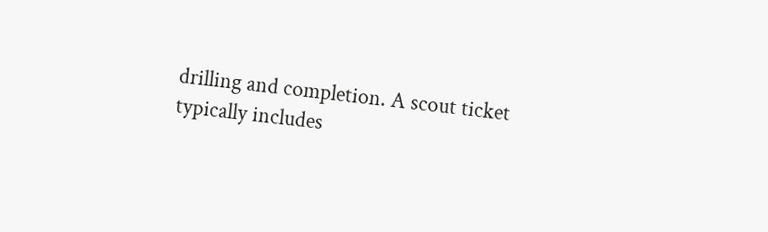drilling and completion. A scout ticket typically includes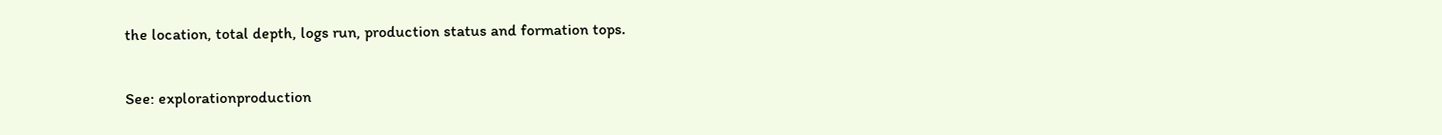the location, total depth, logs run, production status and formation tops.

See: explorationproduction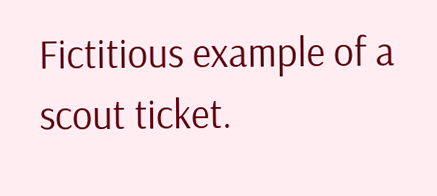Fictitious example of a scout ticket.